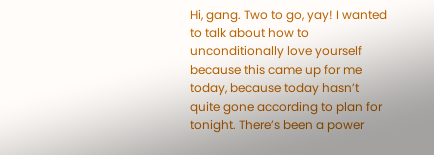Hi, gang. Two to go, yay! I wanted to talk about how to unconditionally love yourself because this came up for me today, because today hasn’t quite gone according to plan for tonight. There’s been a power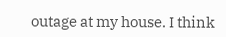outage at my house. I think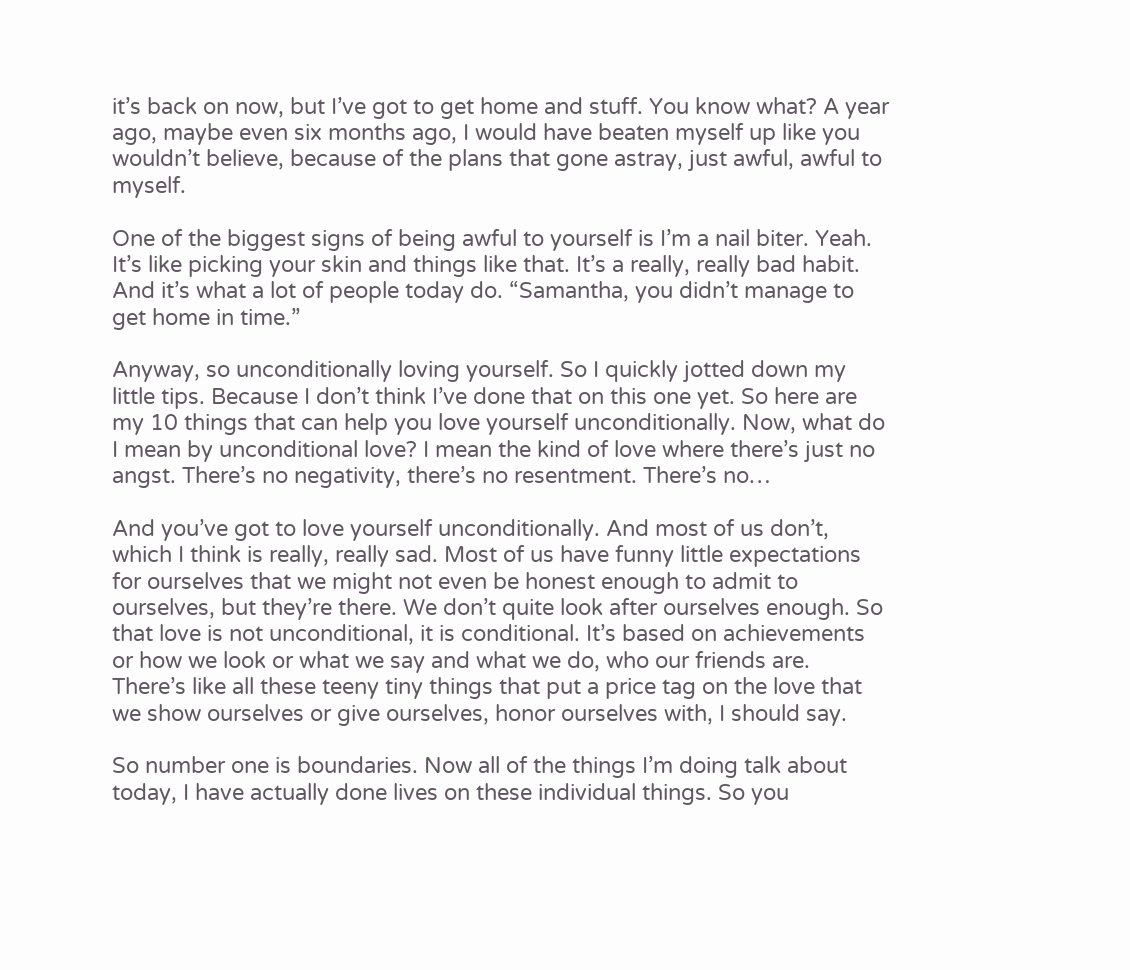it’s back on now, but I’ve got to get home and stuff. You know what? A year ago, maybe even six months ago, I would have beaten myself up like you wouldn’t believe, because of the plans that gone astray, just awful, awful to myself.

One of the biggest signs of being awful to yourself is I’m a nail biter. Yeah. It’s like picking your skin and things like that. It’s a really, really bad habit. And it’s what a lot of people today do. “Samantha, you didn’t manage to get home in time.”

Anyway, so unconditionally loving yourself. So I quickly jotted down my little tips. Because I don’t think I’ve done that on this one yet. So here are my 10 things that can help you love yourself unconditionally. Now, what do I mean by unconditional love? I mean the kind of love where there’s just no angst. There’s no negativity, there’s no resentment. There’s no…

And you’ve got to love yourself unconditionally. And most of us don’t, which I think is really, really sad. Most of us have funny little expectations for ourselves that we might not even be honest enough to admit to ourselves, but they’re there. We don’t quite look after ourselves enough. So that love is not unconditional, it is conditional. It’s based on achievements or how we look or what we say and what we do, who our friends are. There’s like all these teeny tiny things that put a price tag on the love that we show ourselves or give ourselves, honor ourselves with, I should say.

So number one is boundaries. Now all of the things I’m doing talk about today, I have actually done lives on these individual things. So you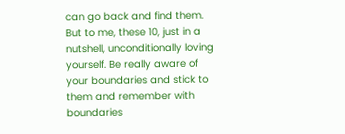can go back and find them. But to me, these 10, just in a nutshell, unconditionally loving yourself. Be really aware of your boundaries and stick to them and remember with boundaries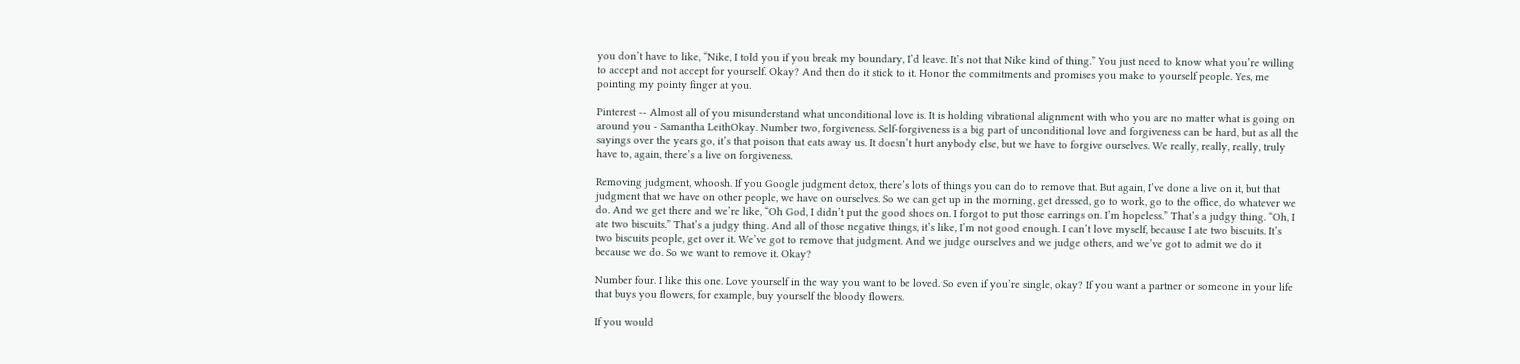you don’t have to like, “Nike, I told you if you break my boundary, I’d leave. It’s not that Nike kind of thing.” You just need to know what you’re willing to accept and not accept for yourself. Okay? And then do it stick to it. Honor the commitments and promises you make to yourself people. Yes, me pointing my pointy finger at you.

Pinterest -- Almost all of you misunderstand what unconditional love is. It is holding vibrational alignment with who you are no matter what is going on around you - Samantha LeithOkay. Number two, forgiveness. Self-forgiveness is a big part of unconditional love and forgiveness can be hard, but as all the sayings over the years go, it’s that poison that eats away us. It doesn’t hurt anybody else, but we have to forgive ourselves. We really, really, really, truly have to, again, there’s a live on forgiveness.

Removing judgment, whoosh. If you Google judgment detox, there’s lots of things you can do to remove that. But again, I’ve done a live on it, but that judgment that we have on other people, we have on ourselves. So we can get up in the morning, get dressed, go to work, go to the office, do whatever we do. And we get there and we’re like, “Oh God, I didn’t put the good shoes on. I forgot to put those earrings on. I’m hopeless.” That’s a judgy thing. “Oh, I ate two biscuits.” That’s a judgy thing. And all of those negative things, it’s like, I’m not good enough. I can’t love myself, because I ate two biscuits. It’s two biscuits people, get over it. We’ve got to remove that judgment. And we judge ourselves and we judge others, and we’ve got to admit we do it because we do. So we want to remove it. Okay?

Number four. I like this one. Love yourself in the way you want to be loved. So even if you’re single, okay? If you want a partner or someone in your life that buys you flowers, for example, buy yourself the bloody flowers.

If you would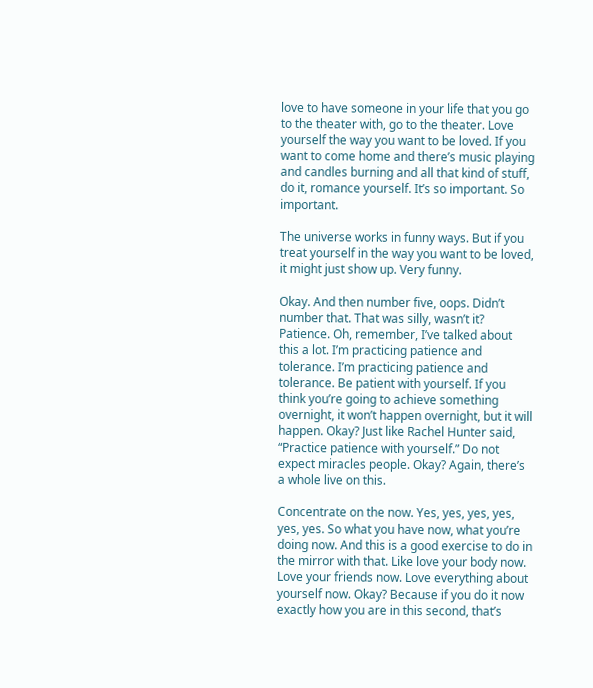love to have someone in your life that you go to the theater with, go to the theater. Love yourself the way you want to be loved. If you want to come home and there’s music playing and candles burning and all that kind of stuff, do it, romance yourself. It’s so important. So important.

The universe works in funny ways. But if you treat yourself in the way you want to be loved, it might just show up. Very funny.

Okay. And then number five, oops. Didn’t number that. That was silly, wasn’t it? Patience. Oh, remember, I’ve talked about this a lot. I’m practicing patience and tolerance. I’m practicing patience and tolerance. Be patient with yourself. If you think you’re going to achieve something overnight, it won’t happen overnight, but it will happen. Okay? Just like Rachel Hunter said, “Practice patience with yourself.” Do not expect miracles people. Okay? Again, there’s a whole live on this.

Concentrate on the now. Yes, yes, yes, yes, yes, yes. So what you have now, what you’re doing now. And this is a good exercise to do in the mirror with that. Like love your body now. Love your friends now. Love everything about yourself now. Okay? Because if you do it now exactly how you are in this second, that’s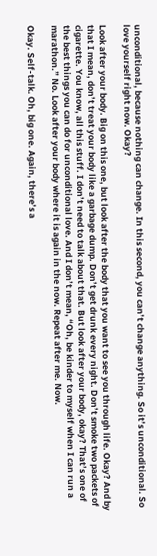unconditional, because nothing can change. In this second, you can’t change anything. So it’s unconditional. So love yourself right now. Okay?

Look after your body. Big on this one, but look after the body that you want to see you through life. Okay? And by that I mean, don’t treat your body like a garbage dump. Don’t get drunk every night. Don’t smoke two packets of cigarette. You know, all this stuff. I don’t need to talk about that. But look after your body, okay? That’s one of the best things you can do for unconditional love. And I don’t mean, “Oh, be kinder to myself when I can run a marathon.” No. Look after your body where it is again in the now. Repeat after me. Now.

Okay. Self-talk. Oh, big one. Again, there’s a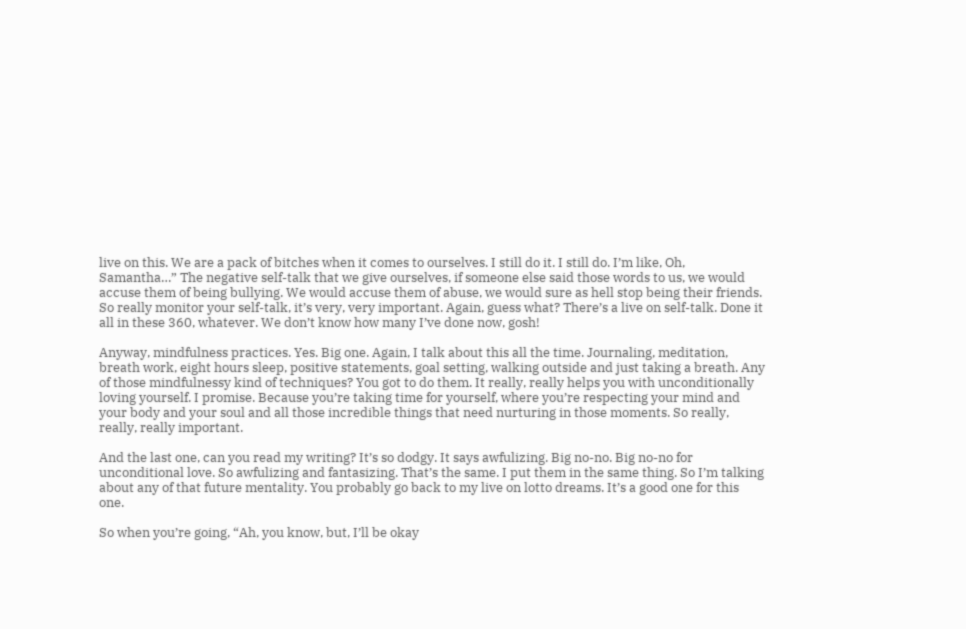live on this. We are a pack of bitches when it comes to ourselves. I still do it. I still do. I’m like, Oh, Samantha…” The negative self-talk that we give ourselves, if someone else said those words to us, we would accuse them of being bullying. We would accuse them of abuse, we would sure as hell stop being their friends. So really monitor your self-talk, it’s very, very important. Again, guess what? There’s a live on self-talk. Done it all in these 360, whatever. We don’t know how many I’ve done now, gosh!

Anyway, mindfulness practices. Yes. Big one. Again, I talk about this all the time. Journaling, meditation, breath work, eight hours sleep, positive statements, goal setting, walking outside and just taking a breath. Any of those mindfulnessy kind of techniques? You got to do them. It really, really helps you with unconditionally loving yourself. I promise. Because you’re taking time for yourself, where you’re respecting your mind and your body and your soul and all those incredible things that need nurturing in those moments. So really, really, really important.

And the last one, can you read my writing? It’s so dodgy. It says awfulizing. Big no-no. Big no-no for unconditional love. So awfulizing and fantasizing. That’s the same. I put them in the same thing. So I’m talking about any of that future mentality. You probably go back to my live on lotto dreams. It’s a good one for this one.

So when you’re going, “Ah, you know, but, I’ll be okay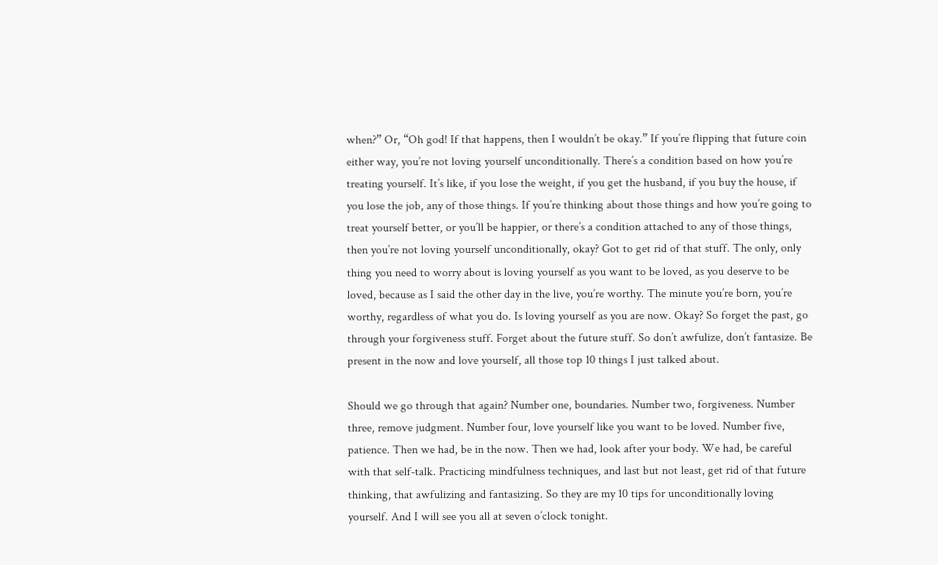when?” Or, “Oh god! If that happens, then I wouldn’t be okay.” If you’re flipping that future coin either way, you’re not loving yourself unconditionally. There’s a condition based on how you’re treating yourself. It’s like, if you lose the weight, if you get the husband, if you buy the house, if you lose the job, any of those things. If you’re thinking about those things and how you’re going to treat yourself better, or you’ll be happier, or there’s a condition attached to any of those things, then you’re not loving yourself unconditionally, okay? Got to get rid of that stuff. The only, only thing you need to worry about is loving yourself as you want to be loved, as you deserve to be loved, because as I said the other day in the live, you’re worthy. The minute you’re born, you’re worthy, regardless of what you do. Is loving yourself as you are now. Okay? So forget the past, go through your forgiveness stuff. Forget about the future stuff. So don’t awfulize, don’t fantasize. Be present in the now and love yourself, all those top 10 things I just talked about.

Should we go through that again? Number one, boundaries. Number two, forgiveness. Number three, remove judgment. Number four, love yourself like you want to be loved. Number five, patience. Then we had, be in the now. Then we had, look after your body. We had, be careful with that self-talk. Practicing mindfulness techniques, and last but not least, get rid of that future thinking, that awfulizing and fantasizing. So they are my 10 tips for unconditionally loving yourself. And I will see you all at seven o’clock tonight.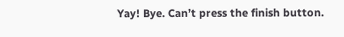Yay! Bye. Can’t press the finish button.